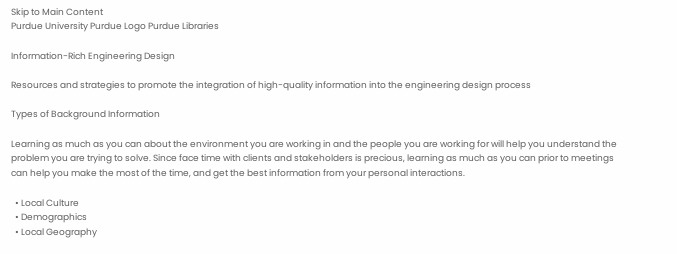Skip to Main Content
Purdue University Purdue Logo Purdue Libraries

Information-Rich Engineering Design

Resources and strategies to promote the integration of high-quality information into the engineering design process

Types of Background Information

Learning as much as you can about the environment you are working in and the people you are working for will help you understand the problem you are trying to solve. Since face time with clients and stakeholders is precious, learning as much as you can prior to meetings can help you make the most of the time, and get the best information from your personal interactions.

  • Local Culture
  • Demographics
  • Local Geography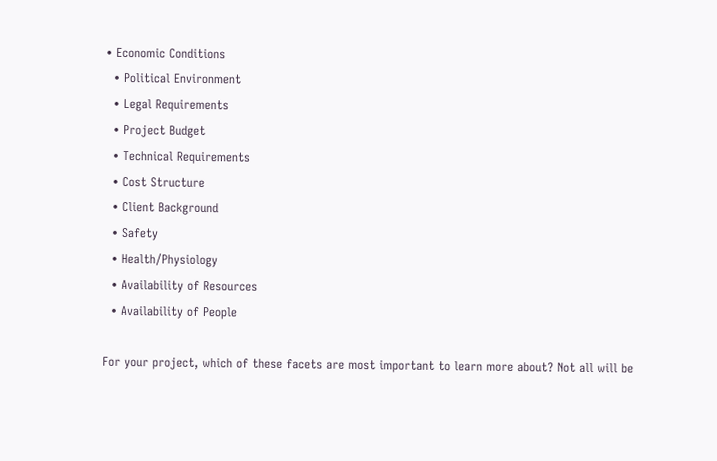• Economic Conditions
  • Political Environment
  • Legal Requirements
  • Project Budget
  • Technical Requirements
  • Cost Structure
  • Client Background
  • Safety
  • Health/Physiology
  • Availability of Resources
  • Availability of People

For your project, which of these facets are most important to learn more about? Not all will be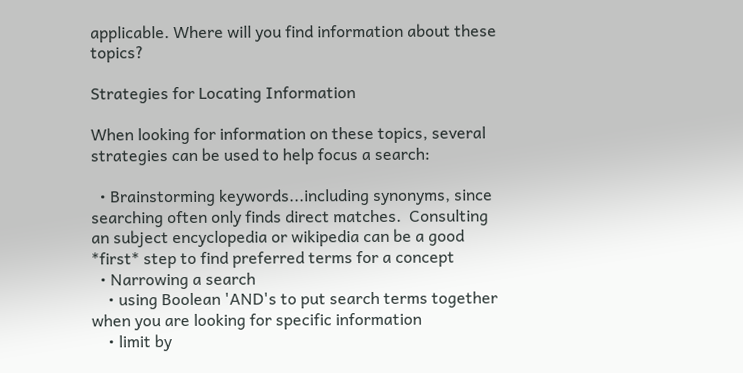applicable. Where will you find information about these topics?

Strategies for Locating Information

When looking for information on these topics, several strategies can be used to help focus a search:

  • Brainstorming keywords...including synonyms, since searching often only finds direct matches.  Consulting an subject encyclopedia or wikipedia can be a good *first* step to find preferred terms for a concept
  • Narrowing a search
    • using Boolean 'AND's to put search terms together when you are looking for specific information
    • limit by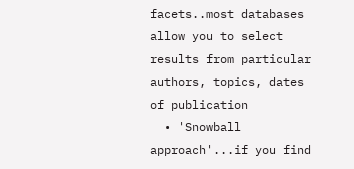facets..most databases allow you to select results from particular authors, topics, dates of publication
  • 'Snowball approach'...if you find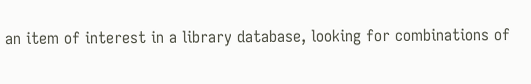an item of interest in a library database, looking for combinations of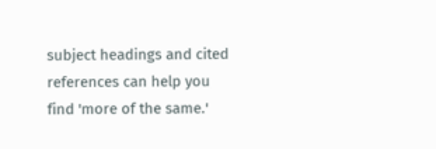subject headings and cited references can help you find 'more of the same.'